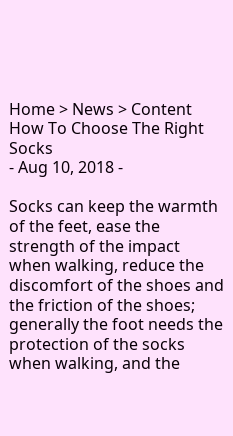Home > News > Content
How To Choose The Right Socks
- Aug 10, 2018 -

Socks can keep the warmth of the feet, ease the strength of the impact when walking, reduce the discomfort of the shoes and the friction of the shoes; generally the foot needs the protection of the socks when walking, and the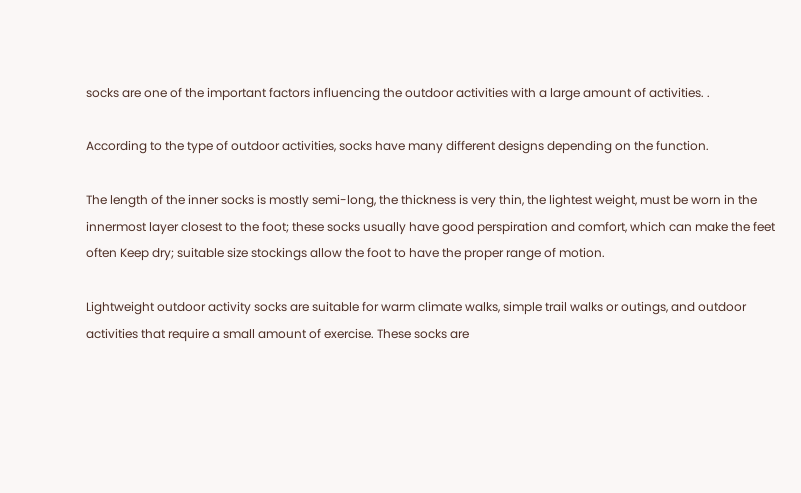socks are one of the important factors influencing the outdoor activities with a large amount of activities. .

According to the type of outdoor activities, socks have many different designs depending on the function.

The length of the inner socks is mostly semi-long, the thickness is very thin, the lightest weight, must be worn in the innermost layer closest to the foot; these socks usually have good perspiration and comfort, which can make the feet often Keep dry; suitable size stockings allow the foot to have the proper range of motion.

Lightweight outdoor activity socks are suitable for warm climate walks, simple trail walks or outings, and outdoor activities that require a small amount of exercise. These socks are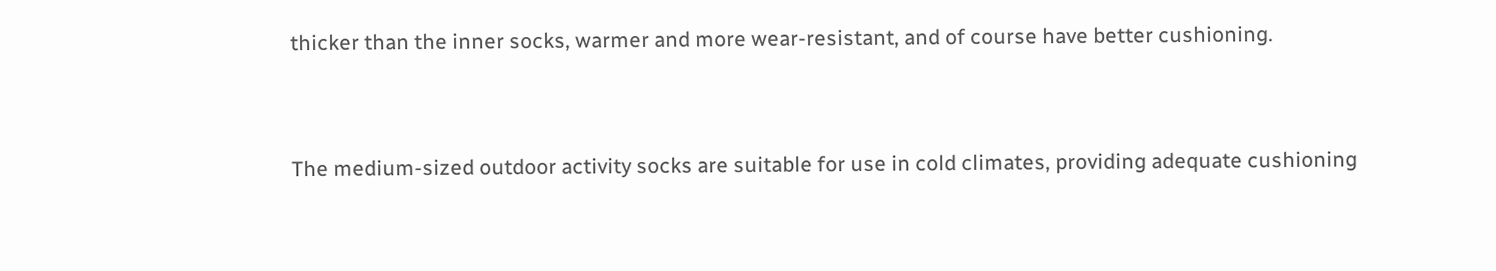thicker than the inner socks, warmer and more wear-resistant, and of course have better cushioning.


The medium-sized outdoor activity socks are suitable for use in cold climates, providing adequate cushioning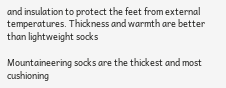and insulation to protect the feet from external temperatures. Thickness and warmth are better than lightweight socks

Mountaineering socks are the thickest and most cushioning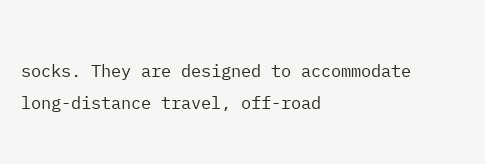socks. They are designed to accommodate long-distance travel, off-road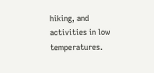hiking, and activities in low temperatures.